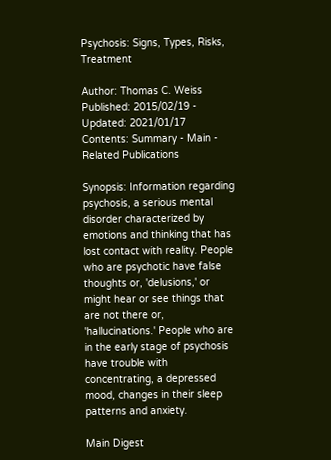Psychosis: Signs, Types, Risks, Treatment

Author: Thomas C. Weiss
Published: 2015/02/19 - Updated: 2021/01/17
Contents: Summary - Main - Related Publications

Synopsis: Information regarding psychosis, a serious mental disorder characterized by emotions and thinking that has lost contact with reality. People who are psychotic have false thoughts or, 'delusions,' or might hear or see things that are not there or, 'hallucinations.' People who are in the early stage of psychosis have trouble with concentrating, a depressed mood, changes in their sleep patterns and anxiety.

Main Digest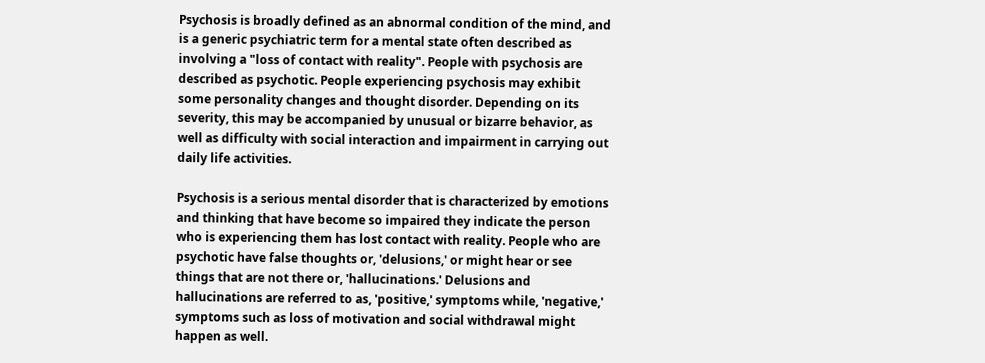Psychosis is broadly defined as an abnormal condition of the mind, and is a generic psychiatric term for a mental state often described as involving a "loss of contact with reality". People with psychosis are described as psychotic. People experiencing psychosis may exhibit some personality changes and thought disorder. Depending on its severity, this may be accompanied by unusual or bizarre behavior, as well as difficulty with social interaction and impairment in carrying out daily life activities.

Psychosis is a serious mental disorder that is characterized by emotions and thinking that have become so impaired they indicate the person who is experiencing them has lost contact with reality. People who are psychotic have false thoughts or, 'delusions,' or might hear or see things that are not there or, 'hallucinations.' Delusions and hallucinations are referred to as, 'positive,' symptoms while, 'negative,' symptoms such as loss of motivation and social withdrawal might happen as well.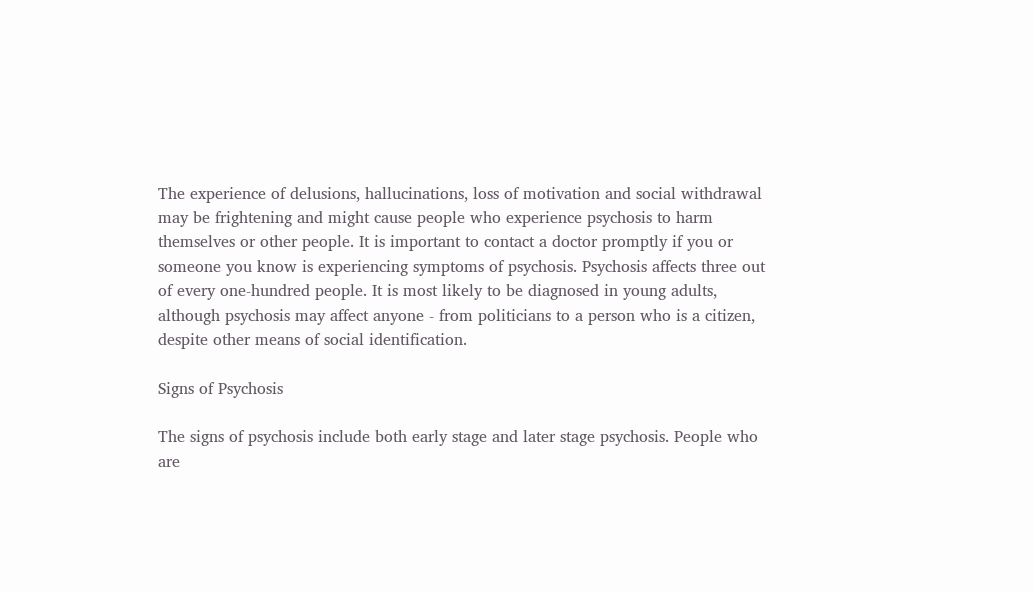The experience of delusions, hallucinations, loss of motivation and social withdrawal may be frightening and might cause people who experience psychosis to harm themselves or other people. It is important to contact a doctor promptly if you or someone you know is experiencing symptoms of psychosis. Psychosis affects three out of every one-hundred people. It is most likely to be diagnosed in young adults, although psychosis may affect anyone - from politicians to a person who is a citizen, despite other means of social identification.

Signs of Psychosis

The signs of psychosis include both early stage and later stage psychosis. People who are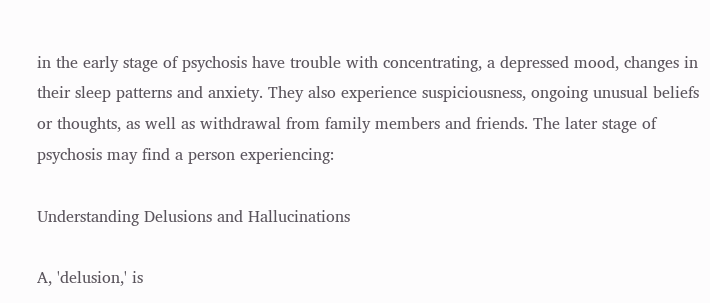in the early stage of psychosis have trouble with concentrating, a depressed mood, changes in their sleep patterns and anxiety. They also experience suspiciousness, ongoing unusual beliefs or thoughts, as well as withdrawal from family members and friends. The later stage of psychosis may find a person experiencing:

Understanding Delusions and Hallucinations

A, 'delusion,' is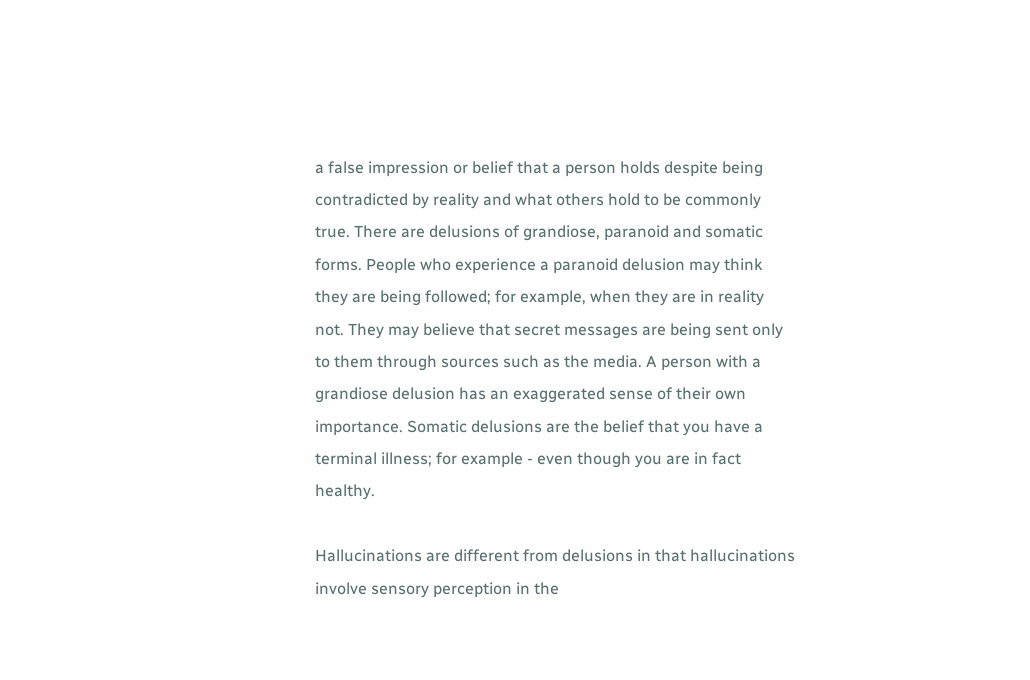a false impression or belief that a person holds despite being contradicted by reality and what others hold to be commonly true. There are delusions of grandiose, paranoid and somatic forms. People who experience a paranoid delusion may think they are being followed; for example, when they are in reality not. They may believe that secret messages are being sent only to them through sources such as the media. A person with a grandiose delusion has an exaggerated sense of their own importance. Somatic delusions are the belief that you have a terminal illness; for example - even though you are in fact healthy.

Hallucinations are different from delusions in that hallucinations involve sensory perception in the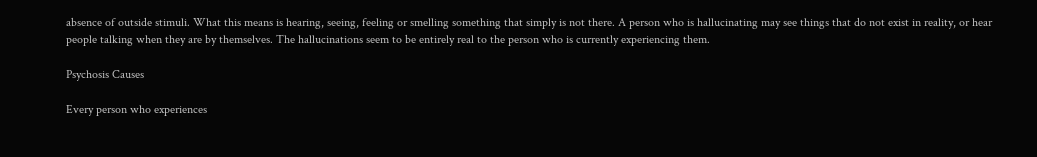absence of outside stimuli. What this means is hearing, seeing, feeling or smelling something that simply is not there. A person who is hallucinating may see things that do not exist in reality, or hear people talking when they are by themselves. The hallucinations seem to be entirely real to the person who is currently experiencing them.

Psychosis Causes

Every person who experiences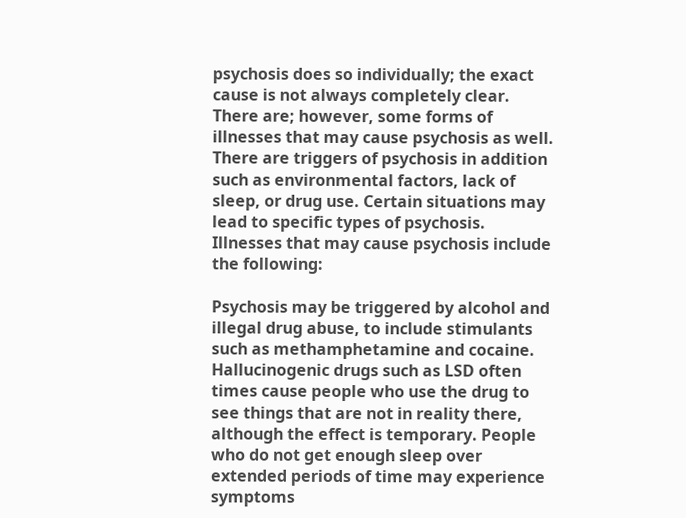psychosis does so individually; the exact cause is not always completely clear. There are; however, some forms of illnesses that may cause psychosis as well. There are triggers of psychosis in addition such as environmental factors, lack of sleep, or drug use. Certain situations may lead to specific types of psychosis. Illnesses that may cause psychosis include the following:

Psychosis may be triggered by alcohol and illegal drug abuse, to include stimulants such as methamphetamine and cocaine. Hallucinogenic drugs such as LSD often times cause people who use the drug to see things that are not in reality there, although the effect is temporary. People who do not get enough sleep over extended periods of time may experience symptoms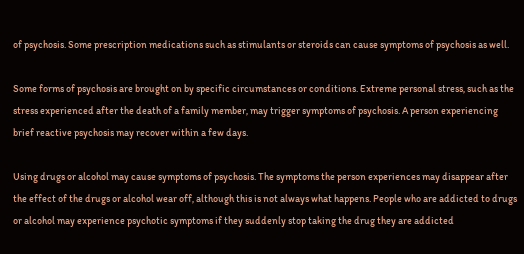of psychosis. Some prescription medications such as stimulants or steroids can cause symptoms of psychosis as well.

Some forms of psychosis are brought on by specific circumstances or conditions. Extreme personal stress, such as the stress experienced after the death of a family member, may trigger symptoms of psychosis. A person experiencing brief reactive psychosis may recover within a few days.

Using drugs or alcohol may cause symptoms of psychosis. The symptoms the person experiences may disappear after the effect of the drugs or alcohol wear off, although this is not always what happens. People who are addicted to drugs or alcohol may experience psychotic symptoms if they suddenly stop taking the drug they are addicted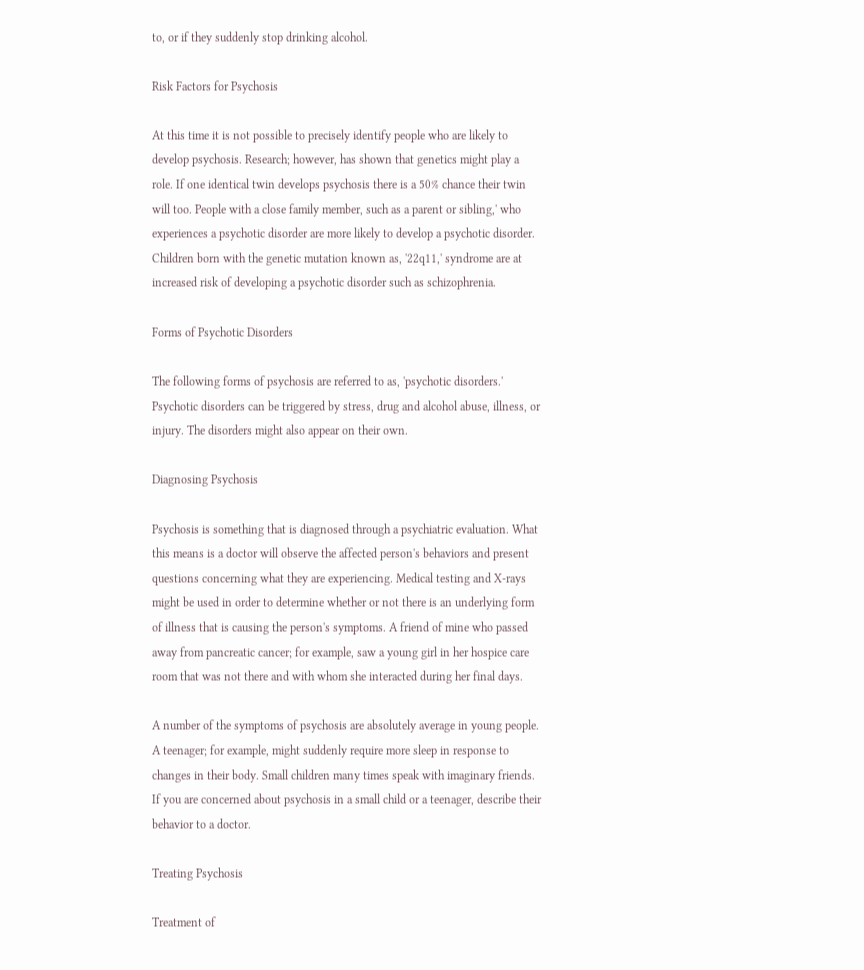to, or if they suddenly stop drinking alcohol.

Risk Factors for Psychosis

At this time it is not possible to precisely identify people who are likely to develop psychosis. Research; however, has shown that genetics might play a role. If one identical twin develops psychosis there is a 50% chance their twin will too. People with a close family member, such as a parent or sibling,' who experiences a psychotic disorder are more likely to develop a psychotic disorder. Children born with the genetic mutation known as, '22q11,' syndrome are at increased risk of developing a psychotic disorder such as schizophrenia.

Forms of Psychotic Disorders

The following forms of psychosis are referred to as, 'psychotic disorders.' Psychotic disorders can be triggered by stress, drug and alcohol abuse, illness, or injury. The disorders might also appear on their own.

Diagnosing Psychosis

Psychosis is something that is diagnosed through a psychiatric evaluation. What this means is a doctor will observe the affected person's behaviors and present questions concerning what they are experiencing. Medical testing and X-rays might be used in order to determine whether or not there is an underlying form of illness that is causing the person's symptoms. A friend of mine who passed away from pancreatic cancer; for example, saw a young girl in her hospice care room that was not there and with whom she interacted during her final days.

A number of the symptoms of psychosis are absolutely average in young people. A teenager; for example, might suddenly require more sleep in response to changes in their body. Small children many times speak with imaginary friends. If you are concerned about psychosis in a small child or a teenager, describe their behavior to a doctor.

Treating Psychosis

Treatment of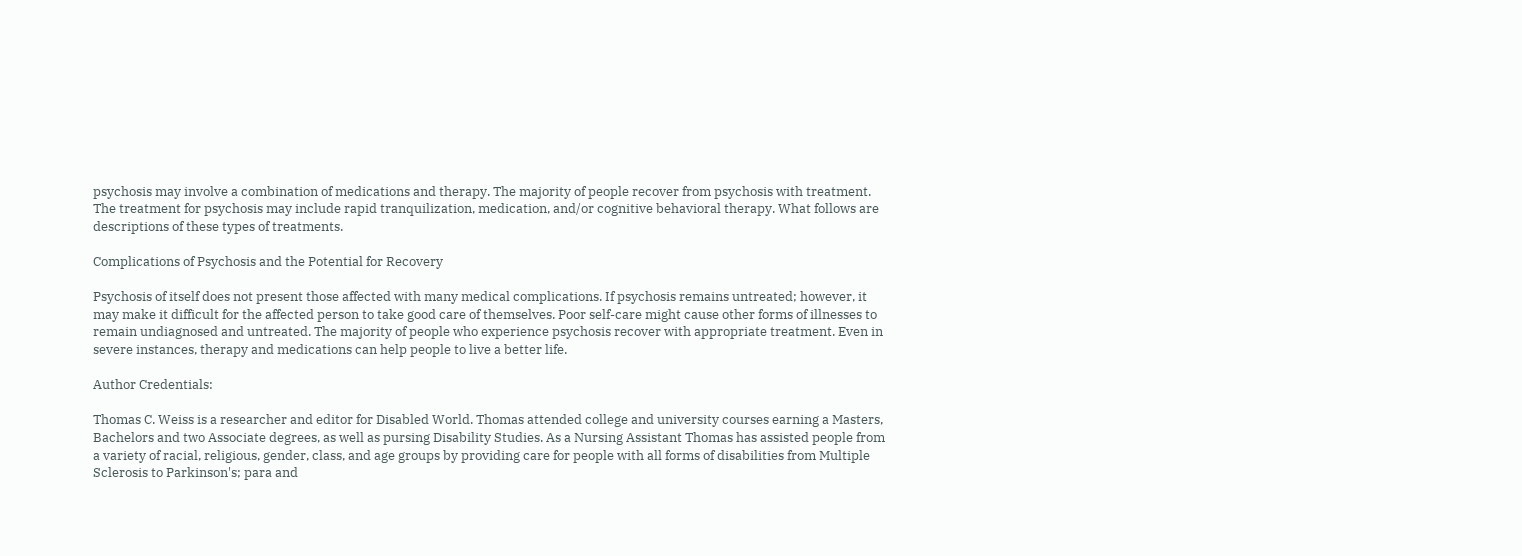psychosis may involve a combination of medications and therapy. The majority of people recover from psychosis with treatment. The treatment for psychosis may include rapid tranquilization, medication, and/or cognitive behavioral therapy. What follows are descriptions of these types of treatments.

Complications of Psychosis and the Potential for Recovery

Psychosis of itself does not present those affected with many medical complications. If psychosis remains untreated; however, it may make it difficult for the affected person to take good care of themselves. Poor self-care might cause other forms of illnesses to remain undiagnosed and untreated. The majority of people who experience psychosis recover with appropriate treatment. Even in severe instances, therapy and medications can help people to live a better life.

Author Credentials:

Thomas C. Weiss is a researcher and editor for Disabled World. Thomas attended college and university courses earning a Masters, Bachelors and two Associate degrees, as well as pursing Disability Studies. As a Nursing Assistant Thomas has assisted people from a variety of racial, religious, gender, class, and age groups by providing care for people with all forms of disabilities from Multiple Sclerosis to Parkinson's; para and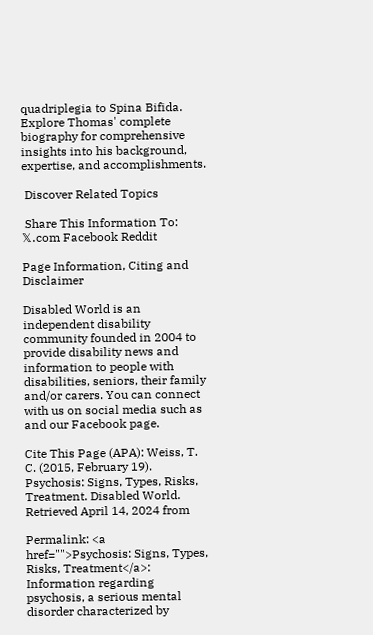quadriplegia to Spina Bifida. Explore Thomas' complete biography for comprehensive insights into his background, expertise, and accomplishments.

 Discover Related Topics

 Share This Information To:
𝕏.com Facebook Reddit

Page Information, Citing and Disclaimer

Disabled World is an independent disability community founded in 2004 to provide disability news and information to people with disabilities, seniors, their family and/or carers. You can connect with us on social media such as and our Facebook page.

Cite This Page (APA): Weiss, T. C. (2015, February 19). Psychosis: Signs, Types, Risks, Treatment. Disabled World. Retrieved April 14, 2024 from

Permalink: <a href="">Psychosis: Signs, Types, Risks, Treatment</a>: Information regarding psychosis, a serious mental disorder characterized by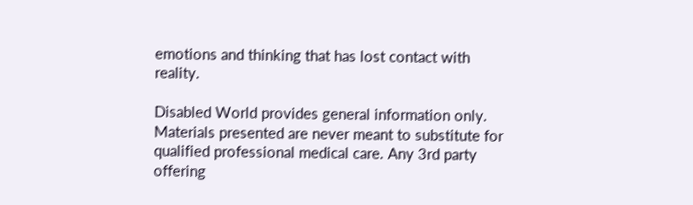emotions and thinking that has lost contact with reality.

Disabled World provides general information only. Materials presented are never meant to substitute for qualified professional medical care. Any 3rd party offering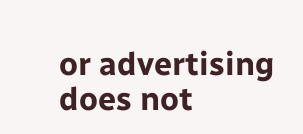or advertising does not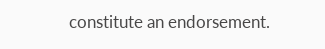constitute an endorsement.